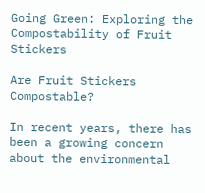Going Green: Exploring the Compostability of Fruit Stickers

Are Fruit Stickers Compostable?

In recent years, there has been a growing concern about the environmental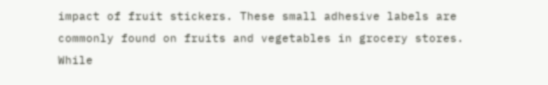impact of fruit stickers. These small adhesive labels are commonly found on fruits and vegetables in grocery stores. While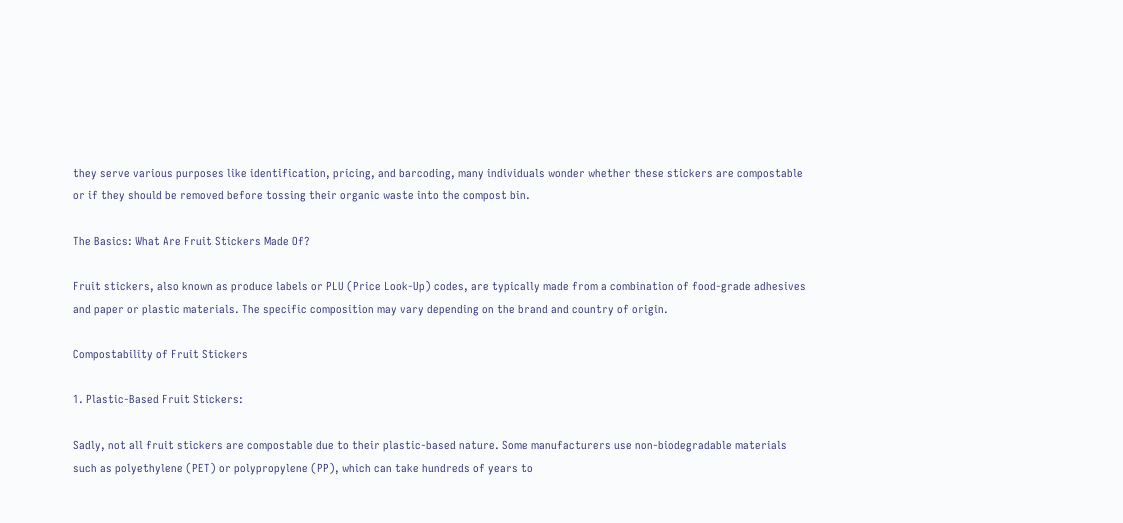they serve various purposes like identification, pricing, and barcoding, many individuals wonder whether these stickers are compostable or if they should be removed before tossing their organic waste into the compost bin.

The Basics: What Are Fruit Stickers Made Of?

Fruit stickers, also known as produce labels or PLU (Price Look-Up) codes, are typically made from a combination of food-grade adhesives and paper or plastic materials. The specific composition may vary depending on the brand and country of origin.

Compostability of Fruit Stickers

1. Plastic-Based Fruit Stickers:

Sadly, not all fruit stickers are compostable due to their plastic-based nature. Some manufacturers use non-biodegradable materials such as polyethylene (PET) or polypropylene (PP), which can take hundreds of years to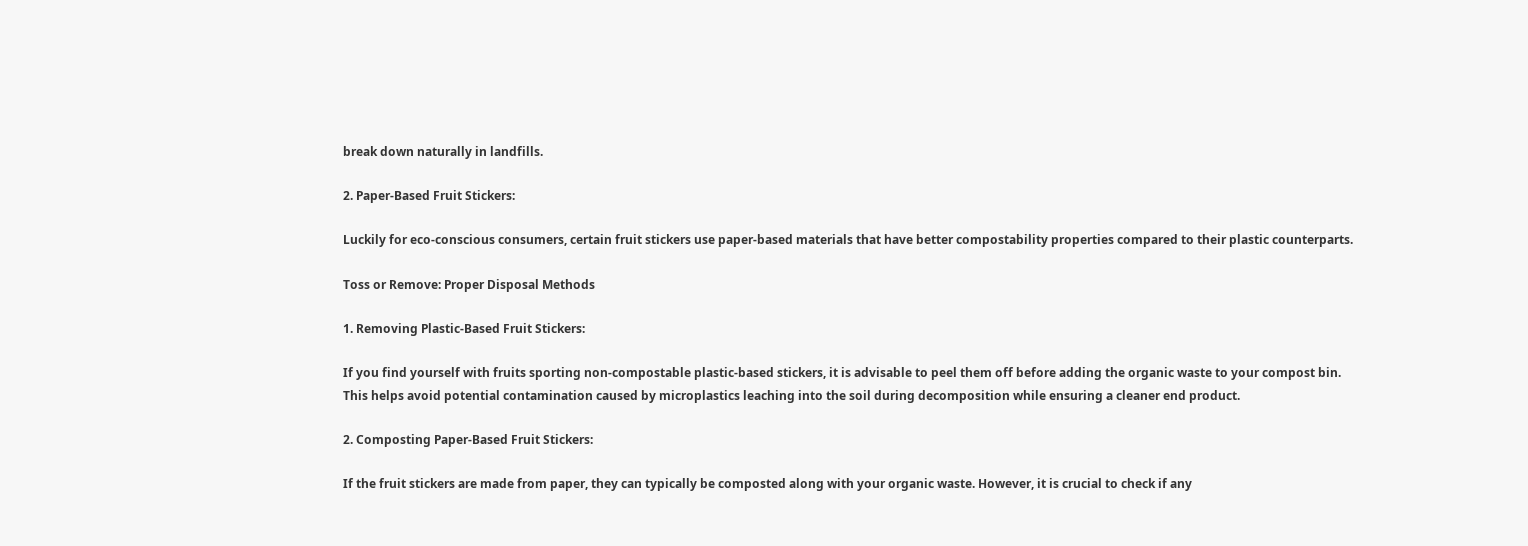break down naturally in landfills.

2. Paper-Based Fruit Stickers:

Luckily for eco-conscious consumers, certain fruit stickers use paper-based materials that have better compostability properties compared to their plastic counterparts.

Toss or Remove: Proper Disposal Methods

1. Removing Plastic-Based Fruit Stickers:

If you find yourself with fruits sporting non-compostable plastic-based stickers, it is advisable to peel them off before adding the organic waste to your compost bin. This helps avoid potential contamination caused by microplastics leaching into the soil during decomposition while ensuring a cleaner end product.

2. Composting Paper-Based Fruit Stickers:

If the fruit stickers are made from paper, they can typically be composted along with your organic waste. However, it is crucial to check if any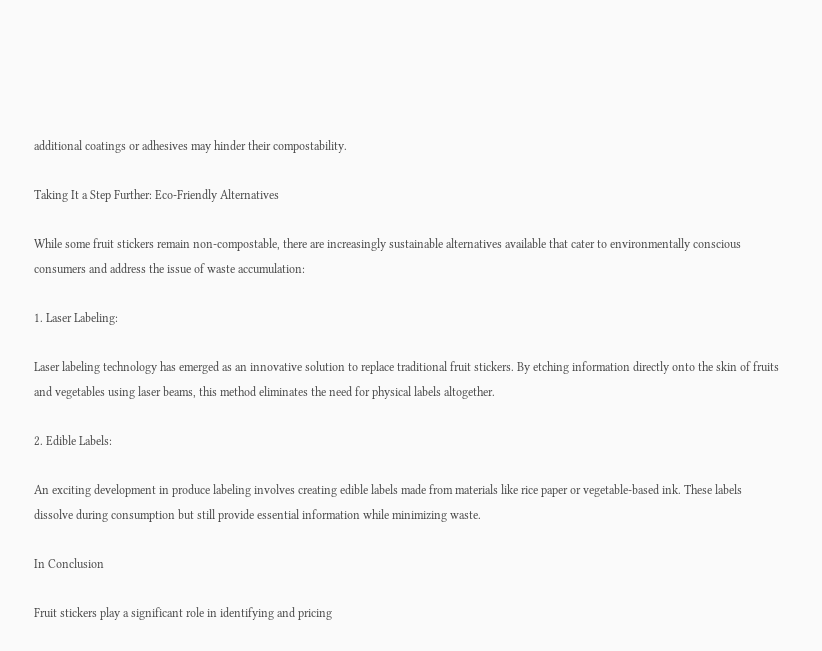additional coatings or adhesives may hinder their compostability.

Taking It a Step Further: Eco-Friendly Alternatives

While some fruit stickers remain non-compostable, there are increasingly sustainable alternatives available that cater to environmentally conscious consumers and address the issue of waste accumulation:

1. Laser Labeling:

Laser labeling technology has emerged as an innovative solution to replace traditional fruit stickers. By etching information directly onto the skin of fruits and vegetables using laser beams, this method eliminates the need for physical labels altogether.

2. Edible Labels:

An exciting development in produce labeling involves creating edible labels made from materials like rice paper or vegetable-based ink. These labels dissolve during consumption but still provide essential information while minimizing waste.

In Conclusion

Fruit stickers play a significant role in identifying and pricing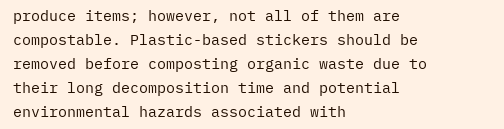produce items; however, not all of them are compostable. Plastic-based stickers should be removed before composting organic waste due to their long decomposition time and potential environmental hazards associated with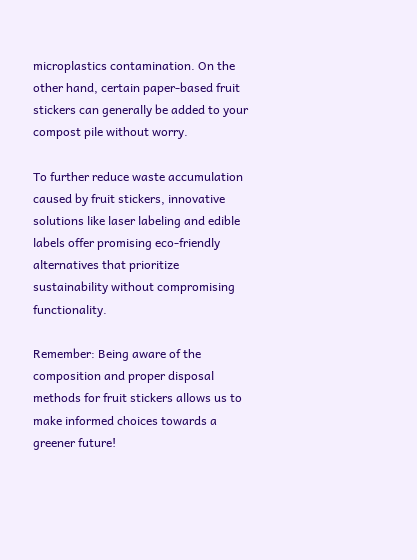microplastics contamination. On the other hand, certain paper-based fruit stickers can generally be added to your compost pile without worry.

To further reduce waste accumulation caused by fruit stickers, innovative solutions like laser labeling and edible labels offer promising eco-friendly alternatives that prioritize sustainability without compromising functionality.

Remember: Being aware of the composition and proper disposal methods for fruit stickers allows us to make informed choices towards a greener future!